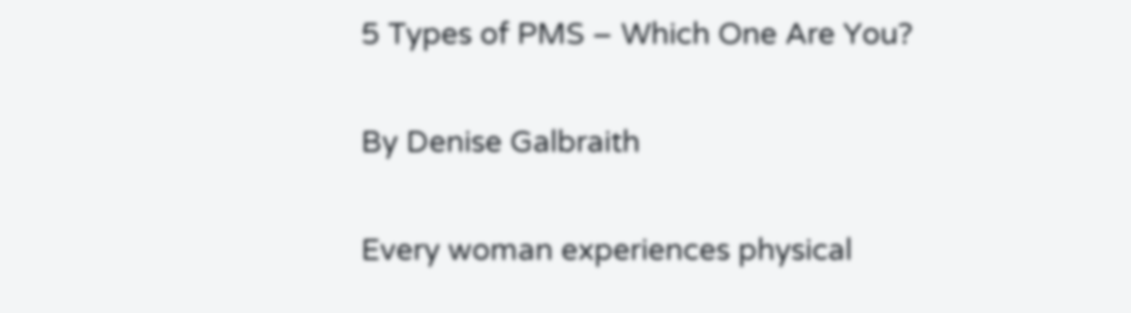5 Types of PMS – Which One Are You?

By Denise Galbraith

Every woman experiences physical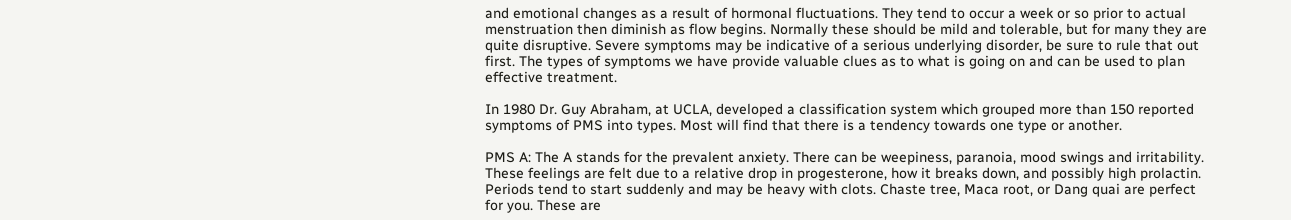and emotional changes as a result of hormonal fluctuations. They tend to occur a week or so prior to actual menstruation then diminish as flow begins. Normally these should be mild and tolerable, but for many they are quite disruptive. Severe symptoms may be indicative of a serious underlying disorder, be sure to rule that out first. The types of symptoms we have provide valuable clues as to what is going on and can be used to plan effective treatment.

In 1980 Dr. Guy Abraham, at UCLA, developed a classification system which grouped more than 150 reported symptoms of PMS into types. Most will find that there is a tendency towards one type or another.

PMS A: The A stands for the prevalent anxiety. There can be weepiness, paranoia, mood swings and irritability. These feelings are felt due to a relative drop in progesterone, how it breaks down, and possibly high prolactin. Periods tend to start suddenly and may be heavy with clots. Chaste tree, Maca root, or Dang quai are perfect for you. These are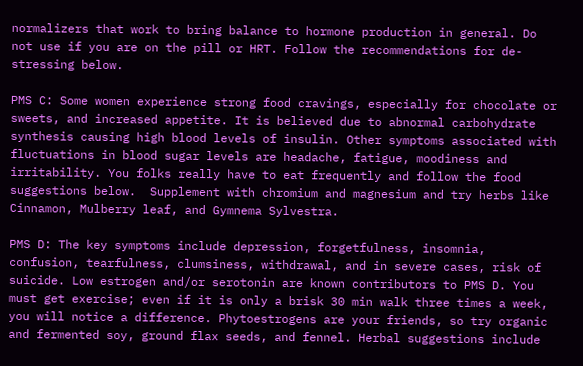normalizers that work to bring balance to hormone production in general. Do not use if you are on the pill or HRT. Follow the recommendations for de-stressing below.

PMS C: Some women experience strong food cravings, especially for chocolate or sweets, and increased appetite. It is believed due to abnormal carbohydrate synthesis causing high blood levels of insulin. Other symptoms associated with fluctuations in blood sugar levels are headache, fatigue, moodiness and irritability. You folks really have to eat frequently and follow the food suggestions below.  Supplement with chromium and magnesium and try herbs like Cinnamon, Mulberry leaf, and Gymnema Sylvestra.

PMS D: The key symptoms include depression, forgetfulness, insomnia, confusion, tearfulness, clumsiness, withdrawal, and in severe cases, risk of suicide. Low estrogen and/or serotonin are known contributors to PMS D. You must get exercise; even if it is only a brisk 30 min walk three times a week, you will notice a difference. Phytoestrogens are your friends, so try organic and fermented soy, ground flax seeds, and fennel. Herbal suggestions include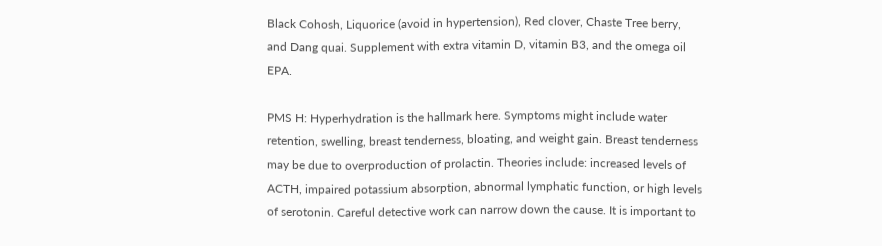Black Cohosh, Liquorice (avoid in hypertension), Red clover, Chaste Tree berry, and Dang quai. Supplement with extra vitamin D, vitamin B3, and the omega oil EPA.

PMS H: Hyperhydration is the hallmark here. Symptoms might include water retention, swelling, breast tenderness, bloating, and weight gain. Breast tenderness may be due to overproduction of prolactin. Theories include: increased levels of ACTH, impaired potassium absorption, abnormal lymphatic function, or high levels of serotonin. Careful detective work can narrow down the cause. It is important to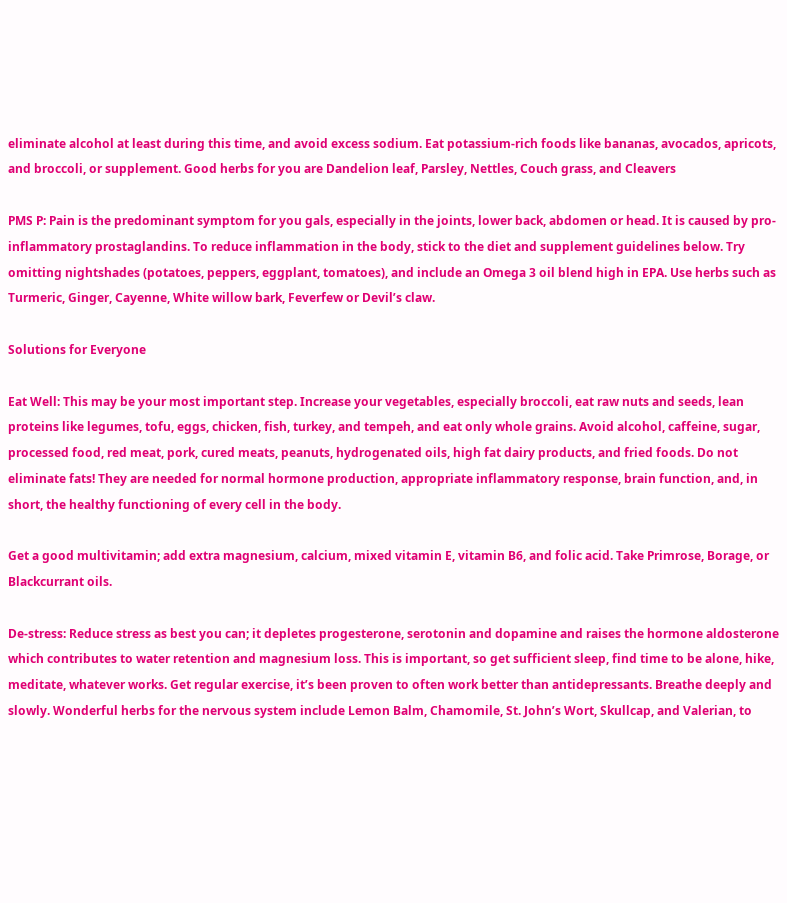eliminate alcohol at least during this time, and avoid excess sodium. Eat potassium-rich foods like bananas, avocados, apricots, and broccoli, or supplement. Good herbs for you are Dandelion leaf, Parsley, Nettles, Couch grass, and Cleavers

PMS P: Pain is the predominant symptom for you gals, especially in the joints, lower back, abdomen or head. It is caused by pro-inflammatory prostaglandins. To reduce inflammation in the body, stick to the diet and supplement guidelines below. Try omitting nightshades (potatoes, peppers, eggplant, tomatoes), and include an Omega 3 oil blend high in EPA. Use herbs such as Turmeric, Ginger, Cayenne, White willow bark, Feverfew or Devil’s claw.

Solutions for Everyone

Eat Well: This may be your most important step. Increase your vegetables, especially broccoli, eat raw nuts and seeds, lean proteins like legumes, tofu, eggs, chicken, fish, turkey, and tempeh, and eat only whole grains. Avoid alcohol, caffeine, sugar, processed food, red meat, pork, cured meats, peanuts, hydrogenated oils, high fat dairy products, and fried foods. Do not eliminate fats! They are needed for normal hormone production, appropriate inflammatory response, brain function, and, in short, the healthy functioning of every cell in the body.

Get a good multivitamin; add extra magnesium, calcium, mixed vitamin E, vitamin B6, and folic acid. Take Primrose, Borage, or Blackcurrant oils.

De-stress: Reduce stress as best you can; it depletes progesterone, serotonin and dopamine and raises the hormone aldosterone which contributes to water retention and magnesium loss. This is important, so get sufficient sleep, find time to be alone, hike, meditate, whatever works. Get regular exercise, it’s been proven to often work better than antidepressants. Breathe deeply and slowly. Wonderful herbs for the nervous system include Lemon Balm, Chamomile, St. John’s Wort, Skullcap, and Valerian, to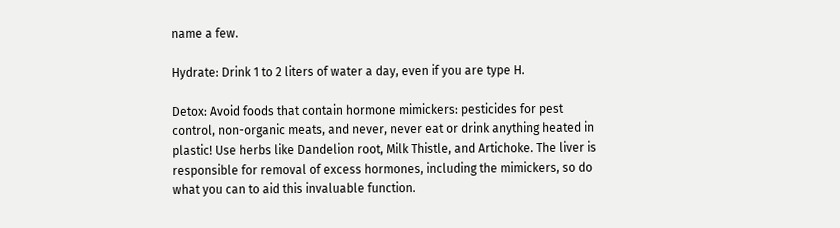name a few.

Hydrate: Drink 1 to 2 liters of water a day, even if you are type H.

Detox: Avoid foods that contain hormone mimickers: pesticides for pest control, non-organic meats, and never, never eat or drink anything heated in plastic! Use herbs like Dandelion root, Milk Thistle, and Artichoke. The liver is responsible for removal of excess hormones, including the mimickers, so do what you can to aid this invaluable function.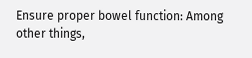Ensure proper bowel function: Among other things,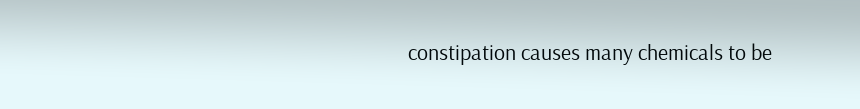constipation causes many chemicals to be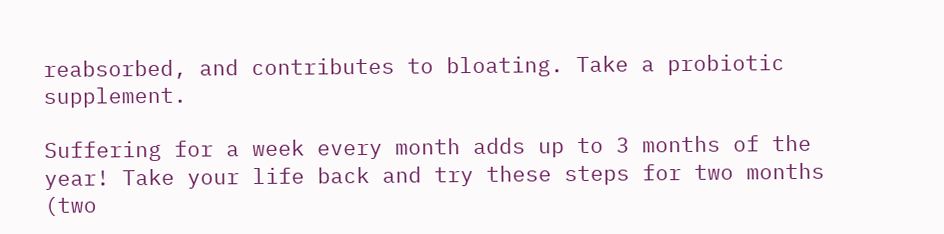reabsorbed, and contributes to bloating. Take a probiotic supplement.

Suffering for a week every month adds up to 3 months of the year! Take your life back and try these steps for two months (two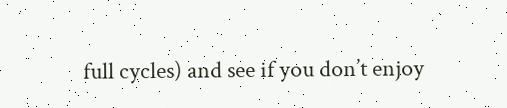full cycles) and see if you don’t enjoy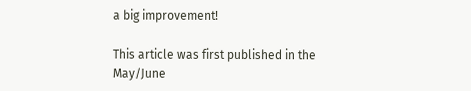a big improvement!

This article was first published in the May/June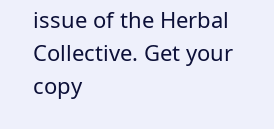issue of the Herbal Collective. Get your copy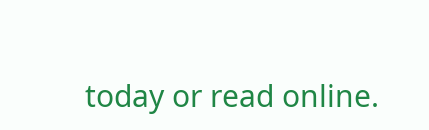today or read online.